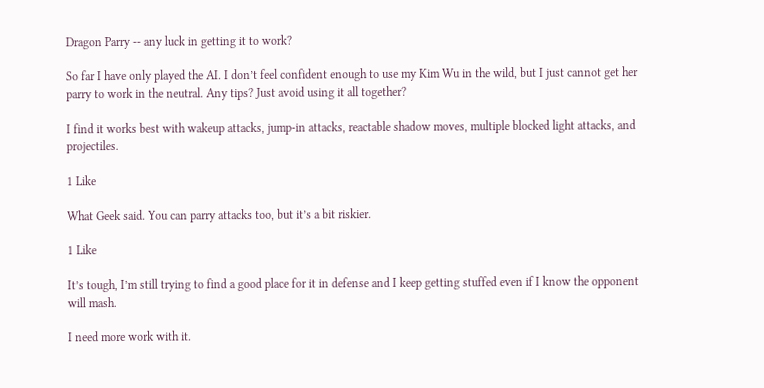Dragon Parry -- any luck in getting it to work?

So far I have only played the AI. I don’t feel confident enough to use my Kim Wu in the wild, but I just cannot get her parry to work in the neutral. Any tips? Just avoid using it all together?

I find it works best with wakeup attacks, jump-in attacks, reactable shadow moves, multiple blocked light attacks, and projectiles.

1 Like

What Geek said. You can parry attacks too, but it’s a bit riskier.

1 Like

It’s tough, I’m still trying to find a good place for it in defense and I keep getting stuffed even if I know the opponent will mash.

I need more work with it.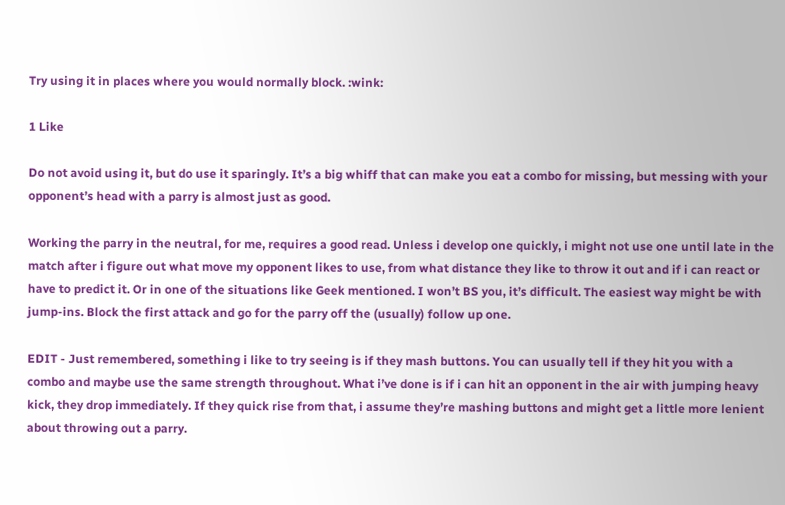Try using it in places where you would normally block. :wink:

1 Like

Do not avoid using it, but do use it sparingly. It’s a big whiff that can make you eat a combo for missing, but messing with your opponent’s head with a parry is almost just as good.

Working the parry in the neutral, for me, requires a good read. Unless i develop one quickly, i might not use one until late in the match after i figure out what move my opponent likes to use, from what distance they like to throw it out and if i can react or have to predict it. Or in one of the situations like Geek mentioned. I won’t BS you, it’s difficult. The easiest way might be with jump-ins. Block the first attack and go for the parry off the (usually) follow up one.

EDIT - Just remembered, something i like to try seeing is if they mash buttons. You can usually tell if they hit you with a combo and maybe use the same strength throughout. What i’ve done is if i can hit an opponent in the air with jumping heavy kick, they drop immediately. If they quick rise from that, i assume they’re mashing buttons and might get a little more lenient about throwing out a parry.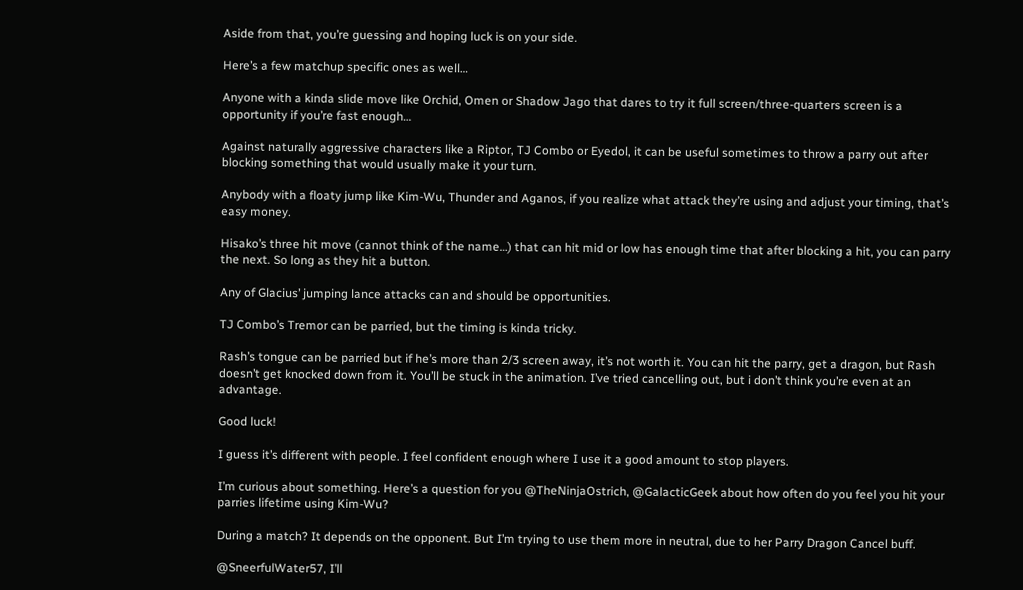Aside from that, you’re guessing and hoping luck is on your side.

Here’s a few matchup specific ones as well…

Anyone with a kinda slide move like Orchid, Omen or Shadow Jago that dares to try it full screen/three-quarters screen is a opportunity if you’re fast enough…

Against naturally aggressive characters like a Riptor, TJ Combo or Eyedol, it can be useful sometimes to throw a parry out after blocking something that would usually make it your turn.

Anybody with a floaty jump like Kim-Wu, Thunder and Aganos, if you realize what attack they’re using and adjust your timing, that’s easy money.

Hisako’s three hit move (cannot think of the name…) that can hit mid or low has enough time that after blocking a hit, you can parry the next. So long as they hit a button.

Any of Glacius’ jumping lance attacks can and should be opportunities.

TJ Combo’s Tremor can be parried, but the timing is kinda tricky.

Rash’s tongue can be parried but if he’s more than 2/3 screen away, it’s not worth it. You can hit the parry, get a dragon, but Rash doesn’t get knocked down from it. You’ll be stuck in the animation. I’ve tried cancelling out, but i don’t think you’re even at an advantage.

Good luck!

I guess it’s different with people. I feel confident enough where I use it a good amount to stop players.

I’m curious about something. Here’s a question for you @TheNinjaOstrich, @GalacticGeek about how often do you feel you hit your parries lifetime using Kim-Wu?

During a match? It depends on the opponent. But I’m trying to use them more in neutral, due to her Parry Dragon Cancel buff.

@SneerfulWater57, I’ll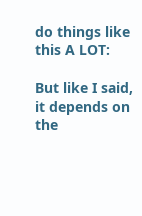do things like this A LOT:

But like I said, it depends on the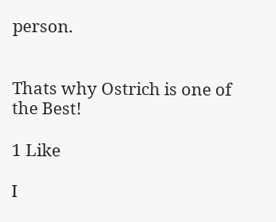person.


Thats why Ostrich is one of the Best!

1 Like

I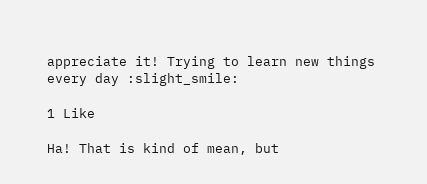appreciate it! Trying to learn new things every day :slight_smile:

1 Like

Ha! That is kind of mean, but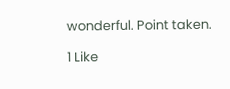wonderful. Point taken.

1 Like